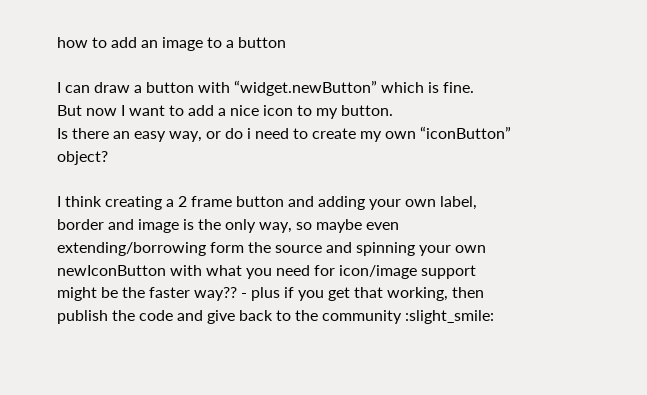how to add an image to a button

I can draw a button with “widget.newButton” which is fine.
But now I want to add a nice icon to my button.
Is there an easy way, or do i need to create my own “iconButton” object?

I think creating a 2 frame button and adding your own label, border and image is the only way, so maybe even extending/borrowing form the source and spinning your own newIconButton with what you need for icon/image support might be the faster way?? - plus if you get that working, then publish the code and give back to the community :slight_smile: